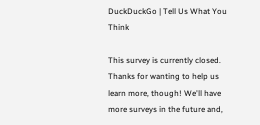DuckDuckGo | Tell Us What You Think

This survey is currently closed. Thanks for wanting to help us learn more, though! We'll have more surveys in the future and,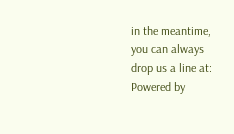in the meantime, you can always drop us a line at:
Powered by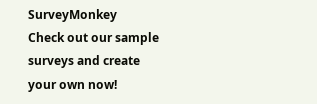SurveyMonkey
Check out our sample surveys and create your own now!